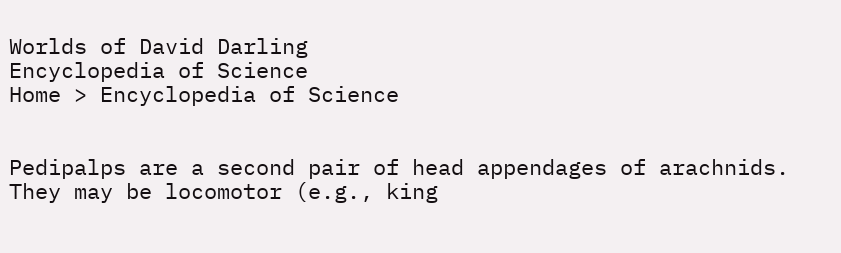Worlds of David Darling
Encyclopedia of Science
Home > Encyclopedia of Science


Pedipalps are a second pair of head appendages of arachnids. They may be locomotor (e.g., king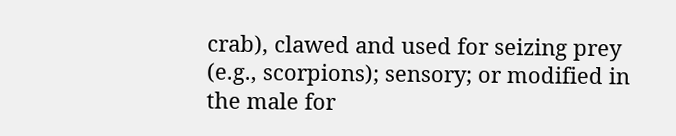crab), clawed and used for seizing prey (e.g., scorpions); sensory; or modified in the male for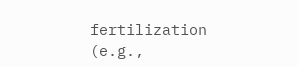fertilization (e.g.,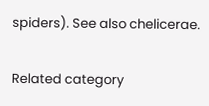spiders). See also chelicerae.

Related category